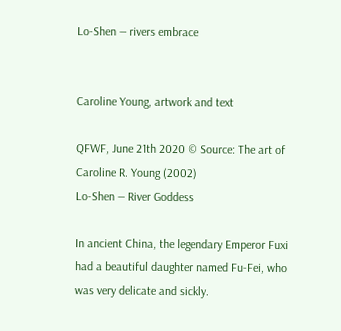Lo-Shen ― rivers embrace


Caroline Young, artwork and text

QFWF, June 21th 2020 © Source: The art of Caroline R. Young (2002)
Lo-Shen ― River Goddess

In ancient China, the legendary Emperor Fuxi had a beautiful daughter named Fu-Fei, who was very delicate and sickly.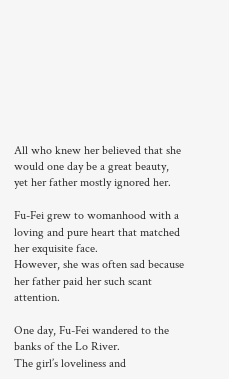All who knew her believed that she would one day be a great beauty, yet her father mostly ignored her.

Fu-Fei grew to womanhood with a loving and pure heart that matched her exquisite face.
However, she was often sad because her father paid her such scant attention.

One day, Fu-Fei wandered to the banks of the Lo River.
The girl’s loveliness and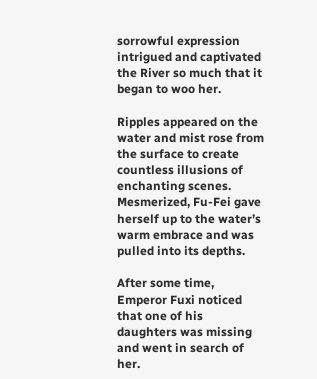sorrowful expression intrigued and captivated the River so much that it began to woo her.

Ripples appeared on the water and mist rose from the surface to create countless illusions of enchanting scenes. Mesmerized, Fu-Fei gave herself up to the water’s warm embrace and was pulled into its depths.

After some time, Emperor Fuxi noticed that one of his daughters was missing and went in search of her.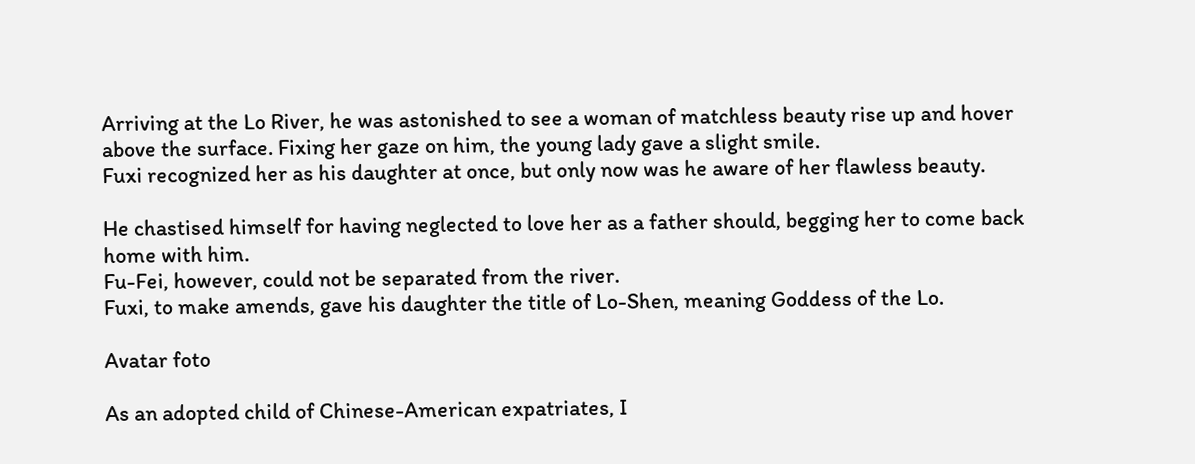Arriving at the Lo River, he was astonished to see a woman of matchless beauty rise up and hover above the surface. Fixing her gaze on him, the young lady gave a slight smile.
Fuxi recognized her as his daughter at once, but only now was he aware of her flawless beauty.

He chastised himself for having neglected to love her as a father should, begging her to come back home with him.
Fu-Fei, however, could not be separated from the river.
Fuxi, to make amends, gave his daughter the title of Lo-Shen, meaning Goddess of the Lo.

Avatar foto

As an adopted child of Chinese-American expatriates, I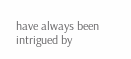have always been intrigued by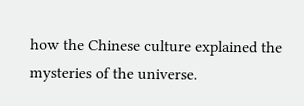how the Chinese culture explained the mysteries of the universe.